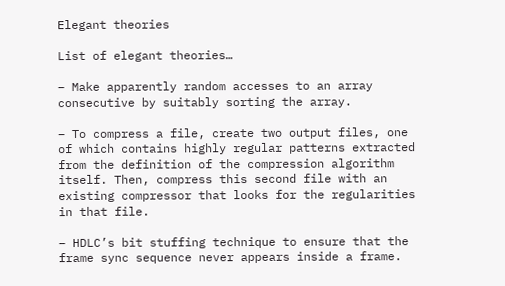Elegant theories

List of elegant theories…

– Make apparently random accesses to an array consecutive by suitably sorting the array.

– To compress a file, create two output files, one of which contains highly regular patterns extracted from the definition of the compression algorithm itself. Then, compress this second file with an existing compressor that looks for the regularities in that file.

– HDLC’s bit stuffing technique to ensure that the frame sync sequence never appears inside a frame.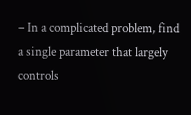– In a complicated problem, find a single parameter that largely controls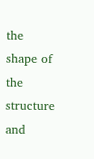the shape of the structure and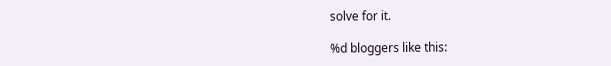solve for it.

%d bloggers like this: